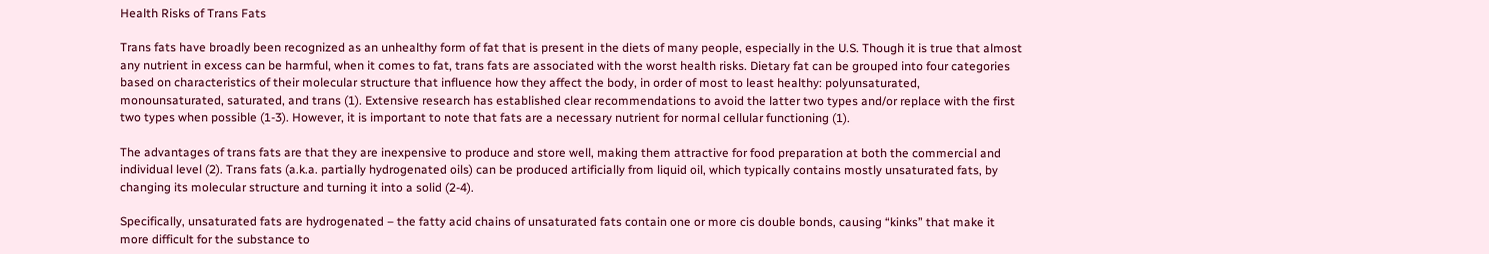Health Risks of Trans Fats

Trans fats have broadly been recognized as an unhealthy form of fat that is present in the diets of many people, especially in the U.S. Though it is true that almost any nutrient in excess can be harmful, when it comes to fat, trans fats are associated with the worst health risks. Dietary fat can be grouped into four categories based on characteristics of their molecular structure that influence how they affect the body, in order of most to least healthy: polyunsaturated, monounsaturated, saturated, and trans (1). Extensive research has established clear recommendations to avoid the latter two types and/or replace with the first two types when possible (1-3). However, it is important to note that fats are a necessary nutrient for normal cellular functioning (1).

The advantages of trans fats are that they are inexpensive to produce and store well, making them attractive for food preparation at both the commercial and individual level (2). Trans fats (a.k.a. partially hydrogenated oils) can be produced artificially from liquid oil, which typically contains mostly unsaturated fats, by changing its molecular structure and turning it into a solid (2-4).

Specifically, unsaturated fats are hydrogenated – the fatty acid chains of unsaturated fats contain one or more cis double bonds, causing “kinks” that make it more difficult for the substance to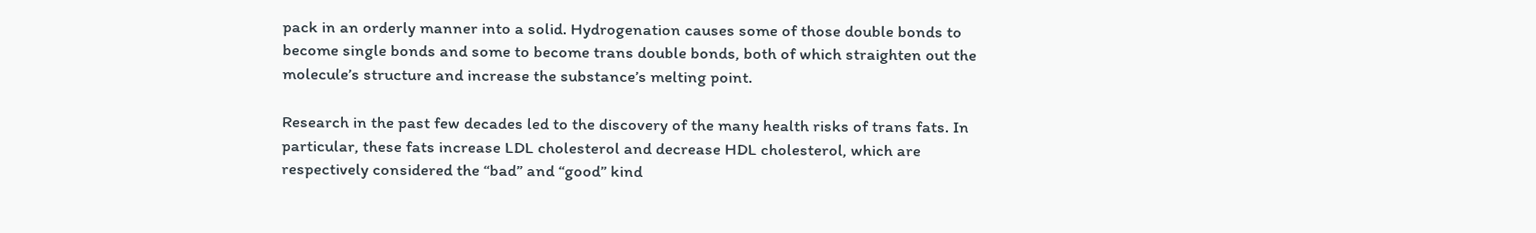pack in an orderly manner into a solid. Hydrogenation causes some of those double bonds to become single bonds and some to become trans double bonds, both of which straighten out the molecule’s structure and increase the substance’s melting point.

Research in the past few decades led to the discovery of the many health risks of trans fats. In particular, these fats increase LDL cholesterol and decrease HDL cholesterol, which are respectively considered the “bad” and “good” kind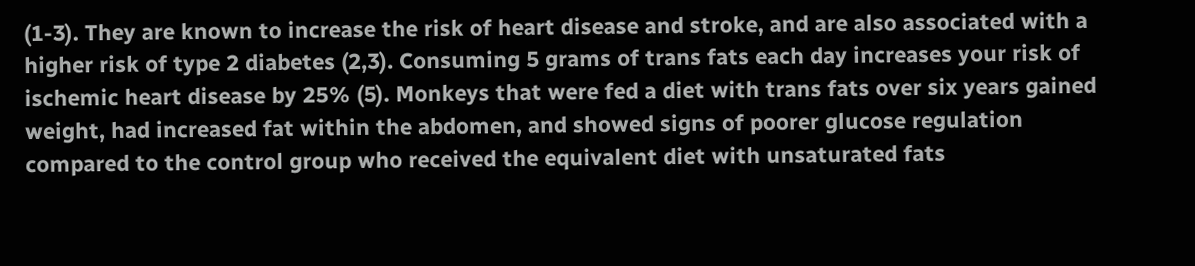(1-3). They are known to increase the risk of heart disease and stroke, and are also associated with a higher risk of type 2 diabetes (2,3). Consuming 5 grams of trans fats each day increases your risk of ischemic heart disease by 25% (5). Monkeys that were fed a diet with trans fats over six years gained weight, had increased fat within the abdomen, and showed signs of poorer glucose regulation compared to the control group who received the equivalent diet with unsaturated fats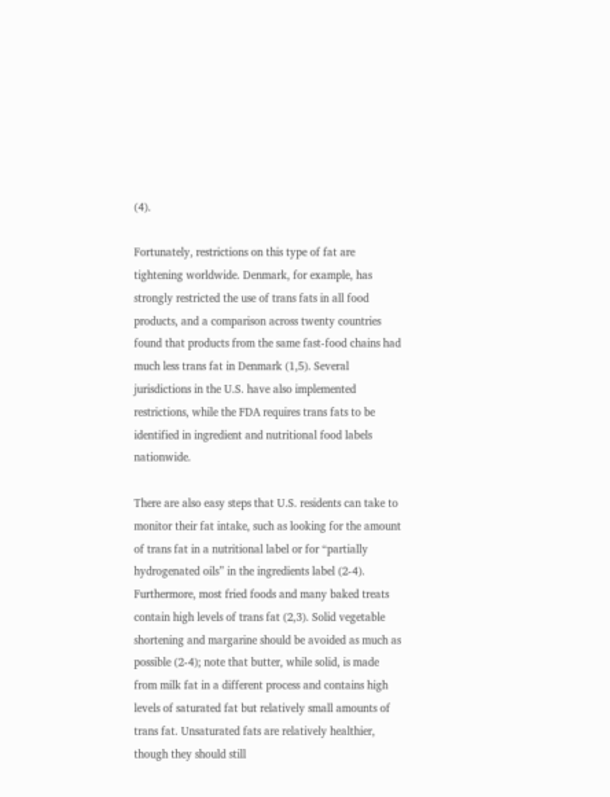(4).

Fortunately, restrictions on this type of fat are tightening worldwide. Denmark, for example, has strongly restricted the use of trans fats in all food products, and a comparison across twenty countries found that products from the same fast-food chains had much less trans fat in Denmark (1,5). Several jurisdictions in the U.S. have also implemented restrictions, while the FDA requires trans fats to be identified in ingredient and nutritional food labels nationwide.

There are also easy steps that U.S. residents can take to monitor their fat intake, such as looking for the amount of trans fat in a nutritional label or for “partially hydrogenated oils” in the ingredients label (2-4). Furthermore, most fried foods and many baked treats contain high levels of trans fat (2,3). Solid vegetable shortening and margarine should be avoided as much as possible (2-4); note that butter, while solid, is made from milk fat in a different process and contains high levels of saturated fat but relatively small amounts of trans fat. Unsaturated fats are relatively healthier, though they should still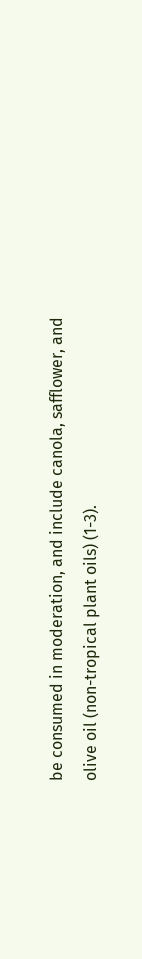be consumed in moderation, and include canola, safflower, and olive oil (non-tropical plant oils) (1-3).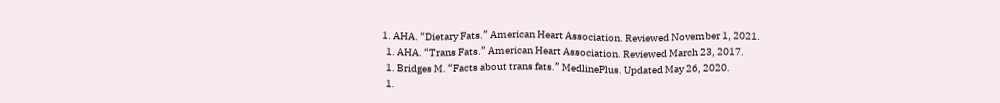1. AHA. “Dietary Fats.” American Heart Association. Reviewed November 1, 2021.
  1. AHA. “Trans Fats.” American Heart Association. Reviewed March 23, 2017.
  1. Bridges M. “Facts about trans fats.” MedlinePlus. Updated May 26, 2020.
  1.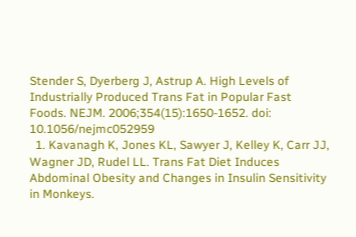Stender S, Dyerberg J, Astrup A. High Levels of Industrially Produced Trans Fat in Popular Fast Foods. NEJM. 2006;354(15):1650-1652. doi: 10.1056/nejmc052959
  1. Kavanagh K, Jones KL, Sawyer J, Kelley K, Carr JJ, Wagner JD, Rudel LL. Trans Fat Diet Induces Abdominal Obesity and Changes in Insulin Sensitivity in Monkeys.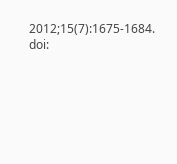2012;15(7):1675-1684. doi: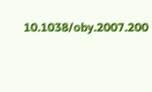10.1038/oby.2007.200